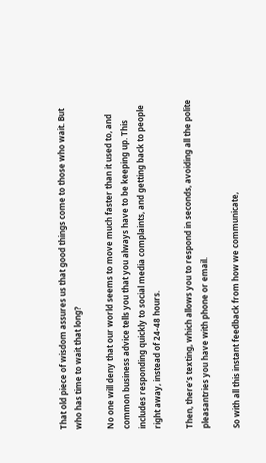That old piece of wisdom assures us that good things come to those who wait. But who has time to wait that long?

No one will deny that our world seems to move much faster than it used to, and common business advice tells you that you always have to be keeping up. This includes responding quickly to social media complaints, and getting back to people right away, instead of 24-48 hours.

Then, there’s texting, which allows you to respond in seconds, avoiding all the polite pleasantries you have with phone or email.

So with all this instant feedback from how we communicate,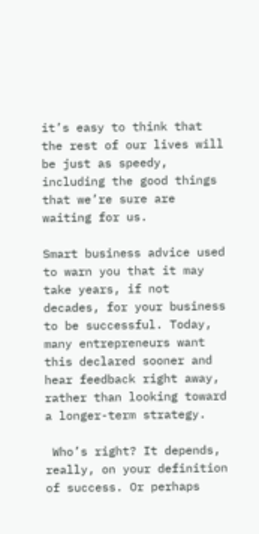it’s easy to think that the rest of our lives will be just as speedy, including the good things that we’re sure are waiting for us.

Smart business advice used to warn you that it may take years, if not decades, for your business to be successful. Today, many entrepreneurs want this declared sooner and hear feedback right away, rather than looking toward a longer-term strategy.

 Who’s right? It depends, really, on your definition of success. Or perhaps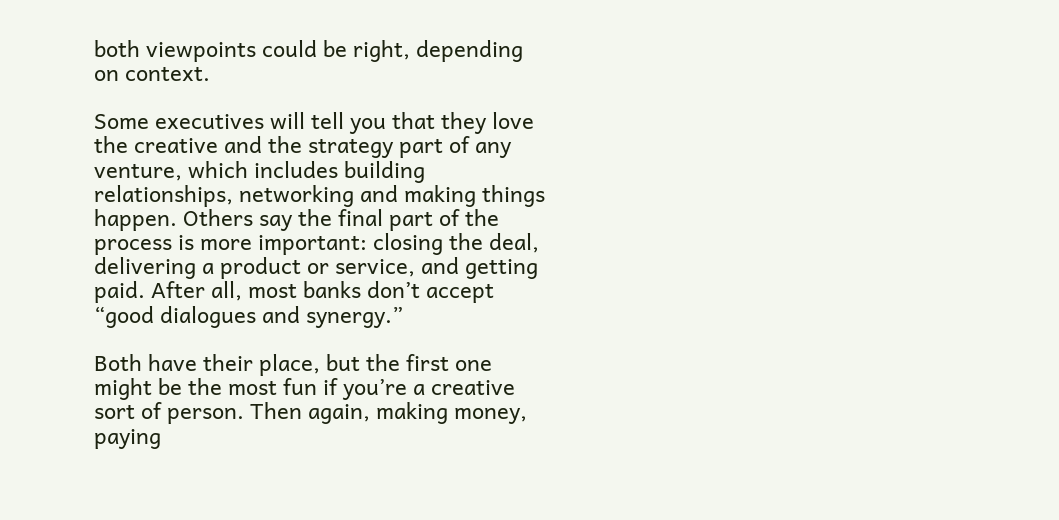both viewpoints could be right, depending on context.

Some executives will tell you that they love the creative and the strategy part of any venture, which includes building relationships, networking and making things happen. Others say the final part of the process is more important: closing the deal, delivering a product or service, and getting paid. After all, most banks don’t accept “good dialogues and synergy.”

Both have their place, but the first one might be the most fun if you’re a creative sort of person. Then again, making money, paying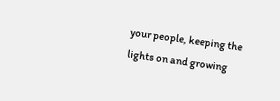your people, keeping the lights on and growing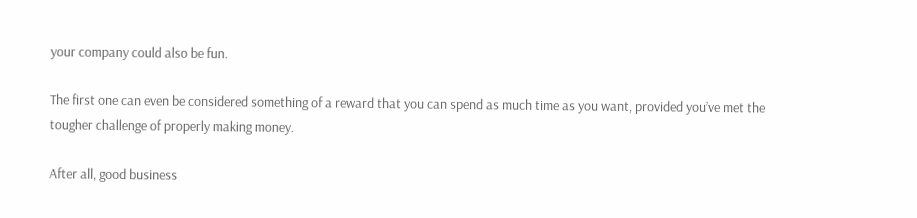your company could also be fun.

The first one can even be considered something of a reward that you can spend as much time as you want, provided you’ve met the tougher challenge of properly making money.

After all, good business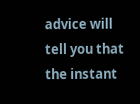advice will tell you that the instant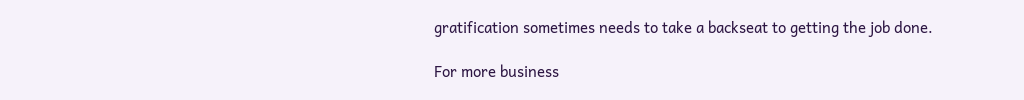gratification sometimes needs to take a backseat to getting the job done.

For more business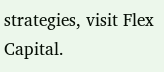strategies, visit Flex Capital.